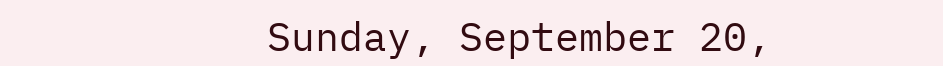Sunday, September 20,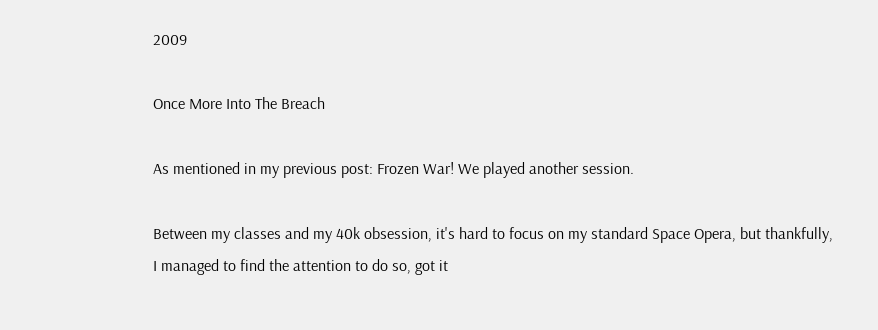2009

Once More Into The Breach

As mentioned in my previous post: Frozen War! We played another session.

Between my classes and my 40k obsession, it's hard to focus on my standard Space Opera, but thankfully, I managed to find the attention to do so, got it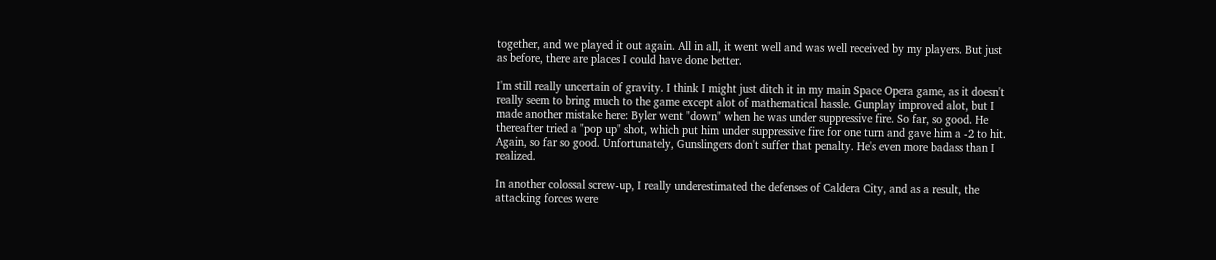together, and we played it out again. All in all, it went well and was well received by my players. But just as before, there are places I could have done better.

I'm still really uncertain of gravity. I think I might just ditch it in my main Space Opera game, as it doesn't really seem to bring much to the game except alot of mathematical hassle. Gunplay improved alot, but I made another mistake here: Byler went "down" when he was under suppressive fire. So far, so good. He thereafter tried a "pop up" shot, which put him under suppressive fire for one turn and gave him a -2 to hit. Again, so far so good. Unfortunately, Gunslingers don't suffer that penalty. He's even more badass than I realized.

In another colossal screw-up, I really underestimated the defenses of Caldera City, and as a result, the attacking forces were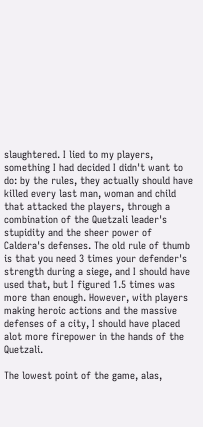slaughtered. I lied to my players, something I had decided I didn't want to do: by the rules, they actually should have killed every last man, woman and child that attacked the players, through a combination of the Quetzali leader's stupidity and the sheer power of Caldera's defenses. The old rule of thumb is that you need 3 times your defender's strength during a siege, and I should have used that, but I figured 1.5 times was more than enough. However, with players making heroic actions and the massive defenses of a city, I should have placed alot more firepower in the hands of the Quetzali.

The lowest point of the game, alas,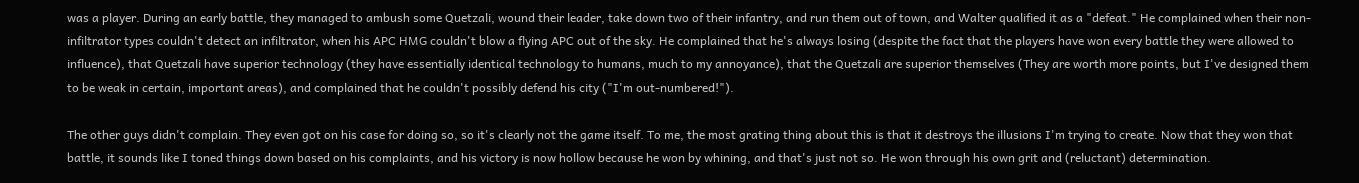was a player. During an early battle, they managed to ambush some Quetzali, wound their leader, take down two of their infantry, and run them out of town, and Walter qualified it as a "defeat." He complained when their non-infiltrator types couldn't detect an infiltrator, when his APC HMG couldn't blow a flying APC out of the sky. He complained that he's always losing (despite the fact that the players have won every battle they were allowed to influence), that Quetzali have superior technology (they have essentially identical technology to humans, much to my annoyance), that the Quetzali are superior themselves (They are worth more points, but I've designed them to be weak in certain, important areas), and complained that he couldn't possibly defend his city ("I'm out-numbered!").

The other guys didn't complain. They even got on his case for doing so, so it's clearly not the game itself. To me, the most grating thing about this is that it destroys the illusions I'm trying to create. Now that they won that battle, it sounds like I toned things down based on his complaints, and his victory is now hollow because he won by whining, and that's just not so. He won through his own grit and (reluctant) determination.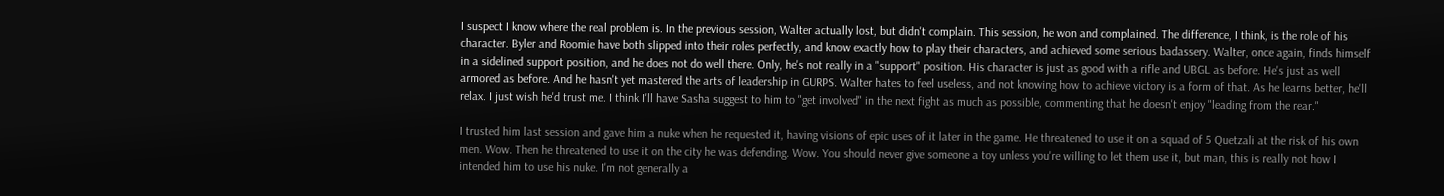I suspect I know where the real problem is. In the previous session, Walter actually lost, but didn't complain. This session, he won and complained. The difference, I think, is the role of his character. Byler and Roomie have both slipped into their roles perfectly, and know exactly how to play their characters, and achieved some serious badassery. Walter, once again, finds himself in a sidelined support position, and he does not do well there. Only, he's not really in a "support" position. His character is just as good with a rifle and UBGL as before. He's just as well armored as before. And he hasn't yet mastered the arts of leadership in GURPS. Walter hates to feel useless, and not knowing how to achieve victory is a form of that. As he learns better, he'll relax. I just wish he'd trust me. I think I'll have Sasha suggest to him to "get involved" in the next fight as much as possible, commenting that he doesn't enjoy "leading from the rear."

I trusted him last session and gave him a nuke when he requested it, having visions of epic uses of it later in the game. He threatened to use it on a squad of 5 Quetzali at the risk of his own men. Wow. Then he threatened to use it on the city he was defending. Wow. You should never give someone a toy unless you're willing to let them use it, but man, this is really not how I intended him to use his nuke. I'm not generally a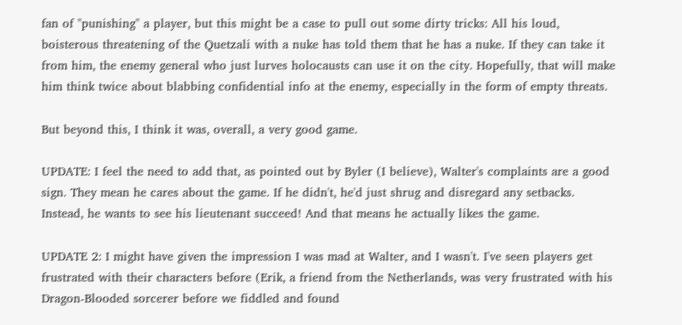fan of "punishing" a player, but this might be a case to pull out some dirty tricks: All his loud, boisterous threatening of the Quetzali with a nuke has told them that he has a nuke. If they can take it from him, the enemy general who just lurves holocausts can use it on the city. Hopefully, that will make him think twice about blabbing confidential info at the enemy, especially in the form of empty threats.

But beyond this, I think it was, overall, a very good game.

UPDATE: I feel the need to add that, as pointed out by Byler (I believe), Walter's complaints are a good sign. They mean he cares about the game. If he didn't, he'd just shrug and disregard any setbacks. Instead, he wants to see his lieutenant succeed! And that means he actually likes the game.

UPDATE 2: I might have given the impression I was mad at Walter, and I wasn't. I've seen players get frustrated with their characters before (Erik, a friend from the Netherlands, was very frustrated with his Dragon-Blooded sorcerer before we fiddled and found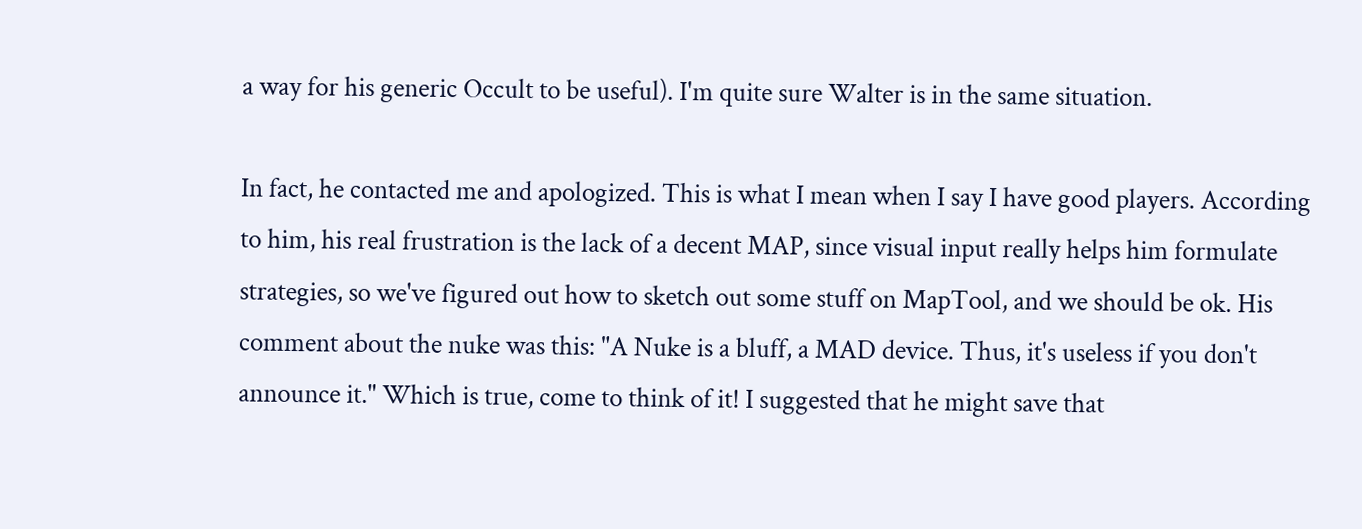a way for his generic Occult to be useful). I'm quite sure Walter is in the same situation.

In fact, he contacted me and apologized. This is what I mean when I say I have good players. According to him, his real frustration is the lack of a decent MAP, since visual input really helps him formulate strategies, so we've figured out how to sketch out some stuff on MapTool, and we should be ok. His comment about the nuke was this: "A Nuke is a bluff, a MAD device. Thus, it's useless if you don't announce it." Which is true, come to think of it! I suggested that he might save that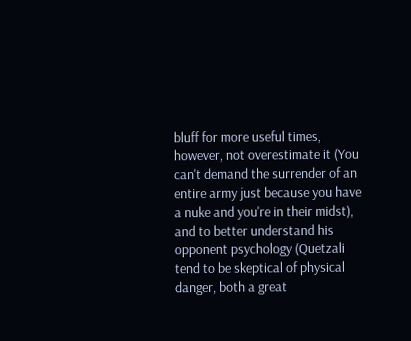bluff for more useful times, however, not overestimate it (You can't demand the surrender of an entire army just because you have a nuke and you're in their midst), and to better understand his opponent psychology (Quetzali tend to be skeptical of physical danger, both a great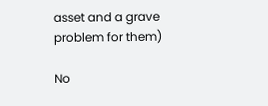asset and a grave problem for them)

No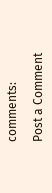comments:

Post a Comment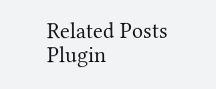Related Posts Plugin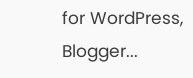for WordPress, Blogger...